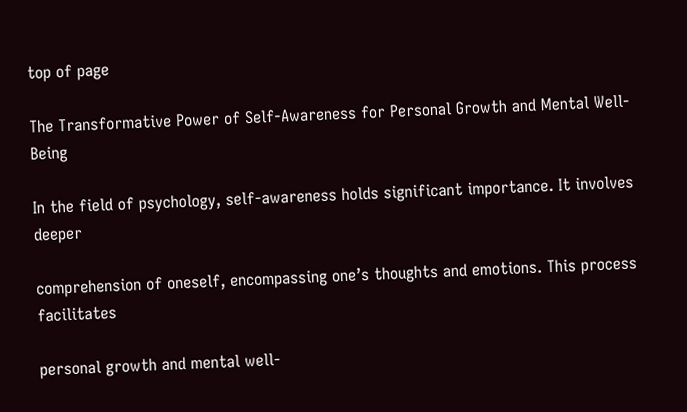top of page

The Transformative Power of Self-Awareness for Personal Growth and Mental Well-Being

In the field of psychology, self-awareness holds significant importance. It involves deeper

comprehension of oneself, encompassing one’s thoughts and emotions. This process facilitates

personal growth and mental well-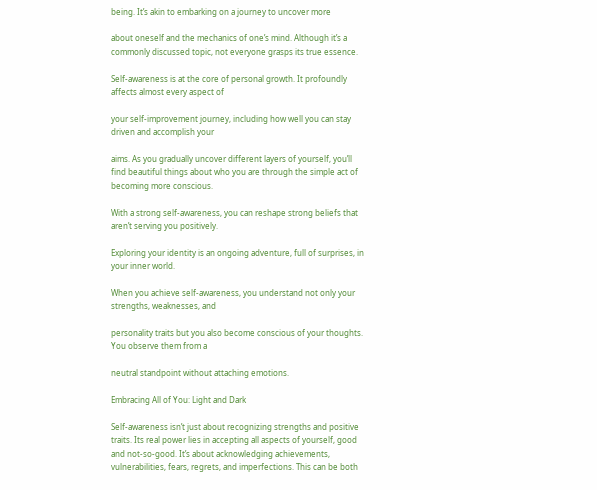being. It’s akin to embarking on a journey to uncover more

about oneself and the mechanics of one’s mind. Although it’s a commonly discussed topic, not everyone grasps its true essence.

Self-awareness is at the core of personal growth. It profoundly affects almost every aspect of

your self-improvement journey, including how well you can stay driven and accomplish your

aims. As you gradually uncover different layers of yourself, you’ll find beautiful things about who you are through the simple act of becoming more conscious.

With a strong self-awareness, you can reshape strong beliefs that aren’t serving you positively.

Exploring your identity is an ongoing adventure, full of surprises, in your inner world.

When you achieve self-awareness, you understand not only your strengths, weaknesses, and

personality traits but you also become conscious of your thoughts. You observe them from a

neutral standpoint without attaching emotions.

Embracing All of You: Light and Dark

Self-awareness isn’t just about recognizing strengths and positive traits. Its real power lies in accepting all aspects of yourself, good and not-so-good. It’s about acknowledging achievements, vulnerabilities, fears, regrets, and imperfections. This can be both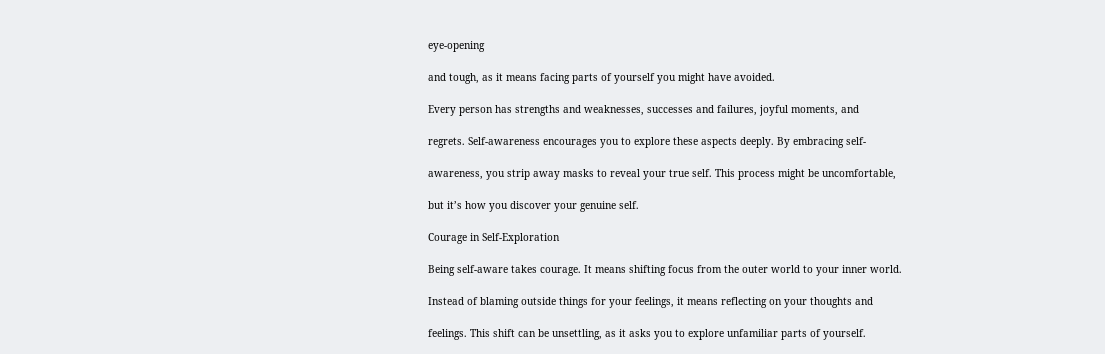eye-opening

and tough, as it means facing parts of yourself you might have avoided.

Every person has strengths and weaknesses, successes and failures, joyful moments, and

regrets. Self-awareness encourages you to explore these aspects deeply. By embracing self-

awareness, you strip away masks to reveal your true self. This process might be uncomfortable,

but it’s how you discover your genuine self.

Courage in Self-Exploration

Being self-aware takes courage. It means shifting focus from the outer world to your inner world.

Instead of blaming outside things for your feelings, it means reflecting on your thoughts and

feelings. This shift can be unsettling, as it asks you to explore unfamiliar parts of yourself.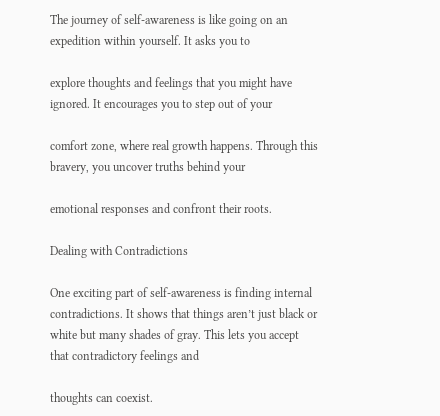The journey of self-awareness is like going on an expedition within yourself. It asks you to

explore thoughts and feelings that you might have ignored. It encourages you to step out of your

comfort zone, where real growth happens. Through this bravery, you uncover truths behind your

emotional responses and confront their roots.

Dealing with Contradictions

One exciting part of self-awareness is finding internal contradictions. It shows that things aren’t just black or white but many shades of gray. This lets you accept that contradictory feelings and

thoughts can coexist.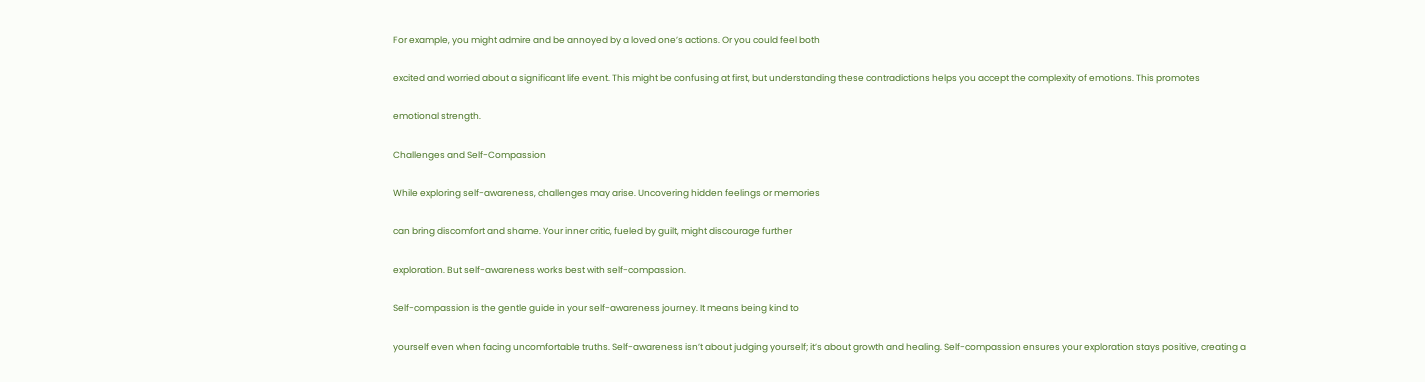For example, you might admire and be annoyed by a loved one’s actions. Or you could feel both

excited and worried about a significant life event. This might be confusing at first, but understanding these contradictions helps you accept the complexity of emotions. This promotes

emotional strength.

Challenges and Self-Compassion

While exploring self-awareness, challenges may arise. Uncovering hidden feelings or memories

can bring discomfort and shame. Your inner critic, fueled by guilt, might discourage further

exploration. But self-awareness works best with self-compassion.

Self-compassion is the gentle guide in your self-awareness journey. It means being kind to

yourself even when facing uncomfortable truths. Self-awareness isn’t about judging yourself; it’s about growth and healing. Self-compassion ensures your exploration stays positive, creating a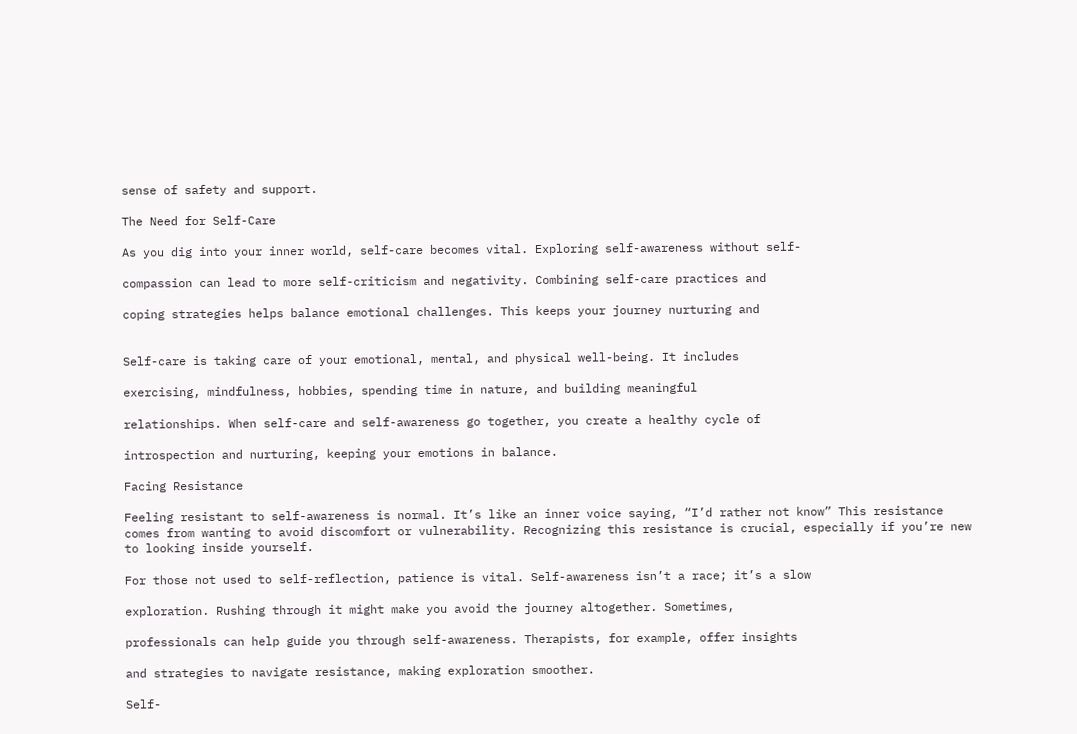sense of safety and support.

The Need for Self-Care

As you dig into your inner world, self-care becomes vital. Exploring self-awareness without self-

compassion can lead to more self-criticism and negativity. Combining self-care practices and

coping strategies helps balance emotional challenges. This keeps your journey nurturing and


Self-care is taking care of your emotional, mental, and physical well-being. It includes

exercising, mindfulness, hobbies, spending time in nature, and building meaningful

relationships. When self-care and self-awareness go together, you create a healthy cycle of

introspection and nurturing, keeping your emotions in balance.

Facing Resistance

Feeling resistant to self-awareness is normal. It’s like an inner voice saying, “I’d rather not know” This resistance comes from wanting to avoid discomfort or vulnerability. Recognizing this resistance is crucial, especially if you’re new to looking inside yourself.

For those not used to self-reflection, patience is vital. Self-awareness isn’t a race; it’s a slow

exploration. Rushing through it might make you avoid the journey altogether. Sometimes,

professionals can help guide you through self-awareness. Therapists, for example, offer insights

and strategies to navigate resistance, making exploration smoother.

Self-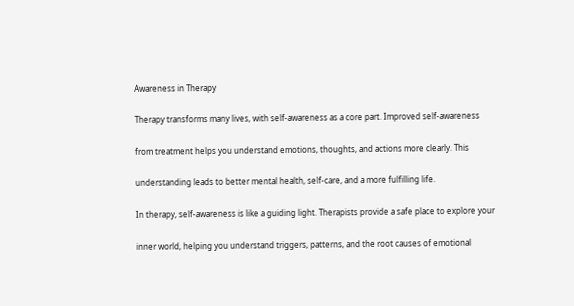Awareness in Therapy

Therapy transforms many lives, with self-awareness as a core part. Improved self-awareness

from treatment helps you understand emotions, thoughts, and actions more clearly. This

understanding leads to better mental health, self-care, and a more fulfilling life.

In therapy, self-awareness is like a guiding light. Therapists provide a safe place to explore your

inner world, helping you understand triggers, patterns, and the root causes of emotional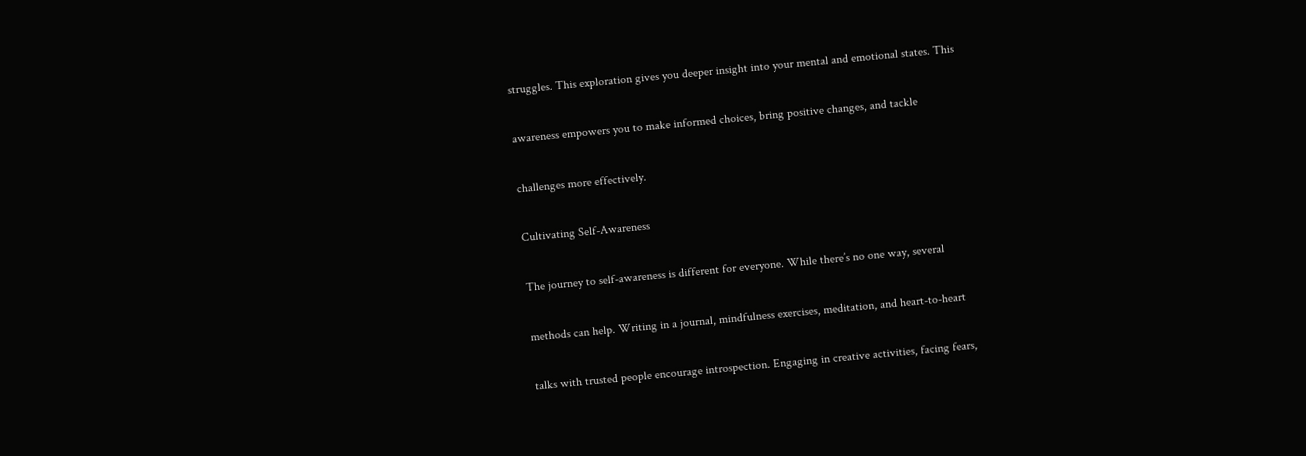struggles. This exploration gives you deeper insight into your mental and emotional states. This

awareness empowers you to make informed choices, bring positive changes, and tackle

challenges more effectively.

Cultivating Self-Awareness

The journey to self-awareness is different for everyone. While there’s no one way, several

methods can help. Writing in a journal, mindfulness exercises, meditation, and heart-to-heart

talks with trusted people encourage introspection. Engaging in creative activities, facing fears,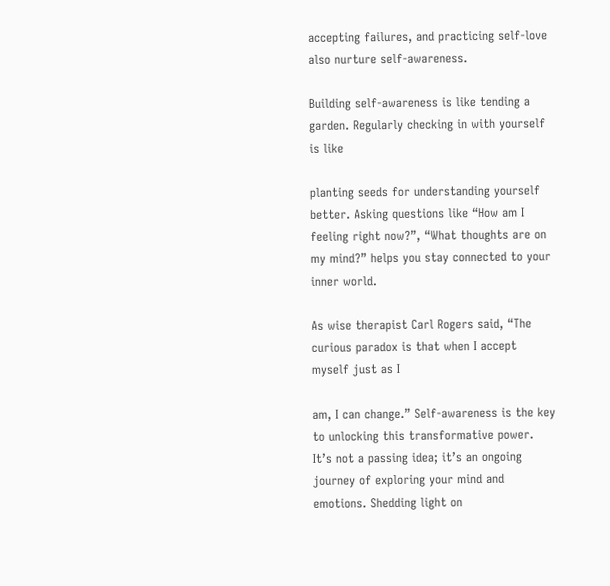accepting failures, and practicing self-love also nurture self-awareness.

Building self-awareness is like tending a garden. Regularly checking in with yourself is like

planting seeds for understanding yourself better. Asking questions like “How am I feeling right now?”, “What thoughts are on my mind?” helps you stay connected to your inner world.

As wise therapist Carl Rogers said, “The curious paradox is that when I accept myself just as I

am, I can change.” Self-awareness is the key to unlocking this transformative power. It’s not a passing idea; it’s an ongoing journey of exploring your mind and emotions. Shedding light on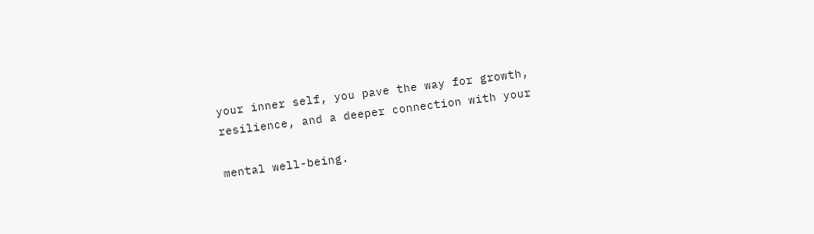your inner self, you pave the way for growth, resilience, and a deeper connection with your

mental well-being.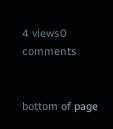4 views0 comments


bottom of page